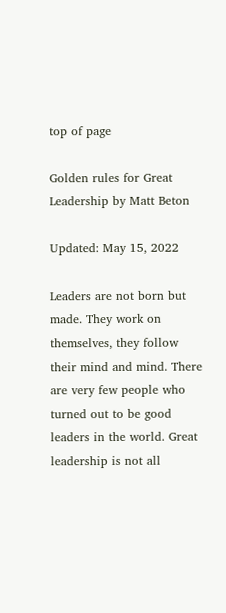top of page

Golden rules for Great Leadership by Matt Beton

Updated: May 15, 2022

Leaders are not born but made. They work on themselves, they follow their mind and mind. There are very few people who turned out to be good leaders in the world. Great leadership is not all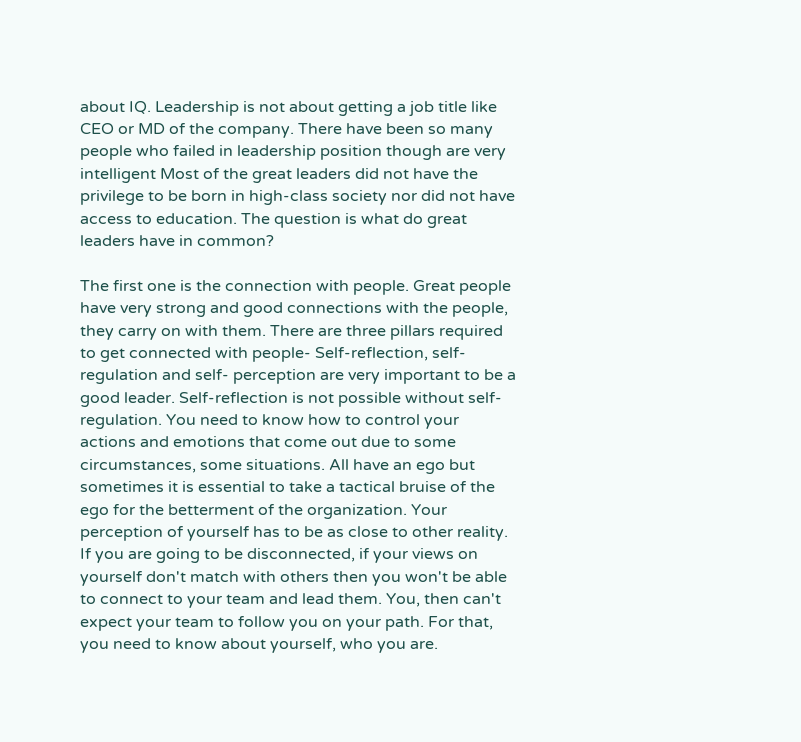about IQ. Leadership is not about getting a job title like CEO or MD of the company. There have been so many people who failed in leadership position though are very intelligent Most of the great leaders did not have the privilege to be born in high-class society nor did not have access to education. The question is what do great leaders have in common?

The first one is the connection with people. Great people have very strong and good connections with the people, they carry on with them. There are three pillars required to get connected with people- Self-reflection, self-regulation and self- perception are very important to be a good leader. Self-reflection is not possible without self-regulation. You need to know how to control your actions and emotions that come out due to some circumstances, some situations. All have an ego but sometimes it is essential to take a tactical bruise of the ego for the betterment of the organization. Your perception of yourself has to be as close to other reality. If you are going to be disconnected, if your views on yourself don't match with others then you won't be able to connect to your team and lead them. You, then can't expect your team to follow you on your path. For that, you need to know about yourself, who you are.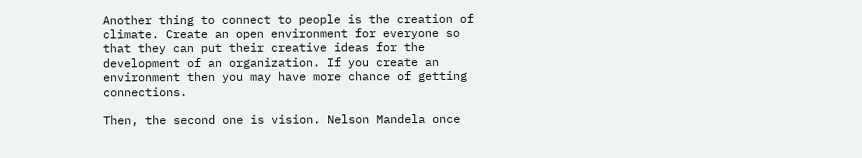Another thing to connect to people is the creation of climate. Create an open environment for everyone so that they can put their creative ideas for the development of an organization. If you create an environment then you may have more chance of getting connections.

Then, the second one is vision. Nelson Mandela once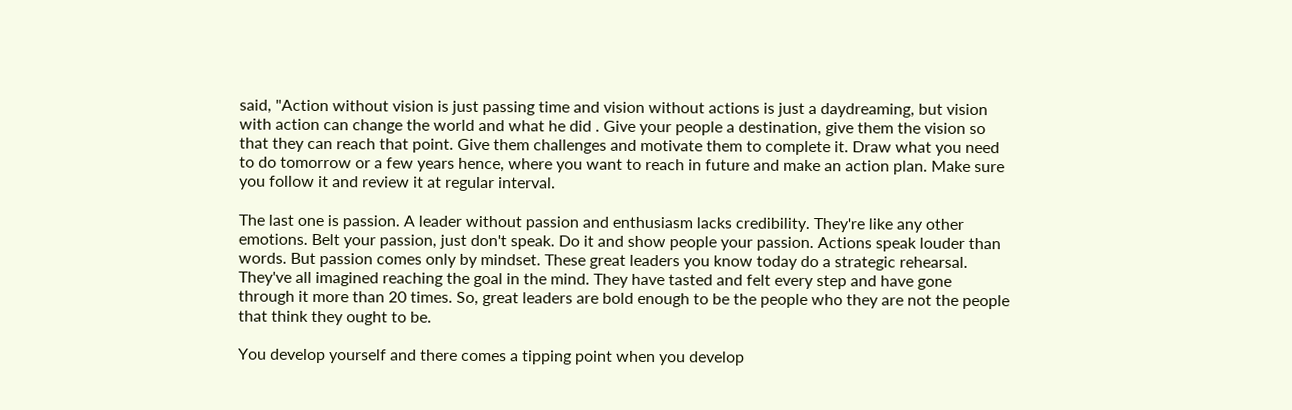said, "Action without vision is just passing time and vision without actions is just a daydreaming, but vision with action can change the world and what he did . Give your people a destination, give them the vision so that they can reach that point. Give them challenges and motivate them to complete it. Draw what you need to do tomorrow or a few years hence, where you want to reach in future and make an action plan. Make sure you follow it and review it at regular interval.

The last one is passion. A leader without passion and enthusiasm lacks credibility. They're like any other emotions. Belt your passion, just don't speak. Do it and show people your passion. Actions speak louder than words. But passion comes only by mindset. These great leaders you know today do a strategic rehearsal. They've all imagined reaching the goal in the mind. They have tasted and felt every step and have gone through it more than 20 times. So, great leaders are bold enough to be the people who they are not the people that think they ought to be.

You develop yourself and there comes a tipping point when you develop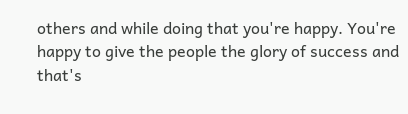others and while doing that you're happy. You're happy to give the people the glory of success and that's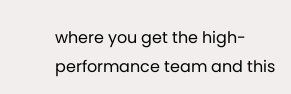where you get the high-performance team and this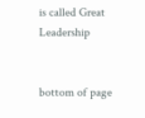is called Great Leadership


bottom of page